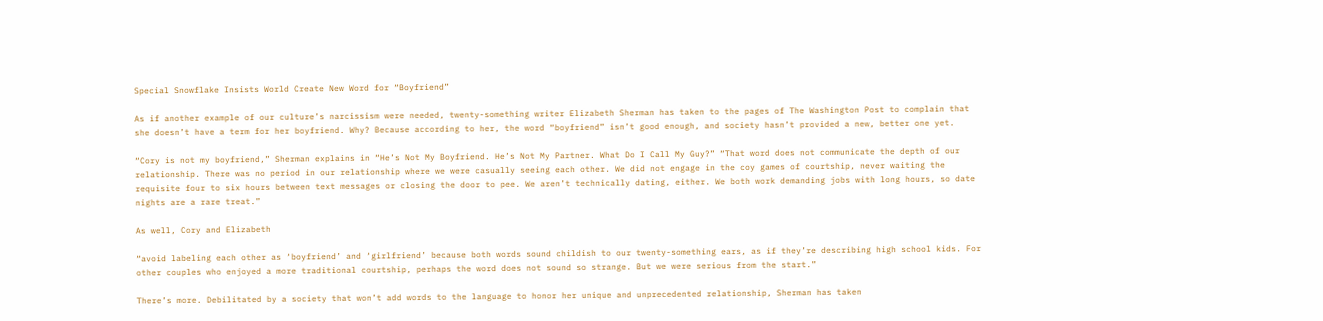Special Snowflake Insists World Create New Word for “Boyfriend”

As if another example of our culture’s narcissism were needed, twenty-something writer Elizabeth Sherman has taken to the pages of The Washington Post to complain that she doesn’t have a term for her boyfriend. Why? Because according to her, the word “boyfriend” isn’t good enough, and society hasn’t provided a new, better one yet.

“Cory is not my boyfriend,” Sherman explains in “He’s Not My Boyfriend. He’s Not My Partner. What Do I Call My Guy?” “That word does not communicate the depth of our relationship. There was no period in our relationship where we were casually seeing each other. We did not engage in the coy games of courtship, never waiting the requisite four to six hours between text messages or closing the door to pee. We aren’t technically dating, either. We both work demanding jobs with long hours, so date nights are a rare treat.”

As well, Cory and Elizabeth

“avoid labeling each other as ‘boyfriend’ and ‘girlfriend’ because both words sound childish to our twenty-something ears, as if they’re describing high school kids. For other couples who enjoyed a more traditional courtship, perhaps the word does not sound so strange. But we were serious from the start.”

There’s more. Debilitated by a society that won’t add words to the language to honor her unique and unprecedented relationship, Sherman has taken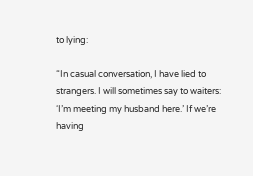to lying:

“In casual conversation, I have lied to strangers. I will sometimes say to waiters: ‘I’m meeting my husband here.’ If we’re having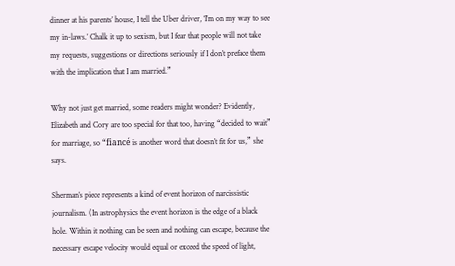dinner at his parents’ house, I tell the Uber driver, ‘I’m on my way to see my in-laws.’ Chalk it up to sexism, but I fear that people will not take my requests, suggestions or directions seriously if I don’t preface them with the implication that I am married.”

Why not just get married, some readers might wonder? Evidently, Elizabeth and Cory are too special for that too, having “decided to wait” for marriage, so “fiancé is another word that doesn’t fit for us,” she says.

Sherman’s piece represents a kind of event horizon of narcissistic journalism. (In astrophysics the event horizon is the edge of a black hole. Within it nothing can be seen and nothing can escape, because the necessary escape velocity would equal or exceed the speed of light,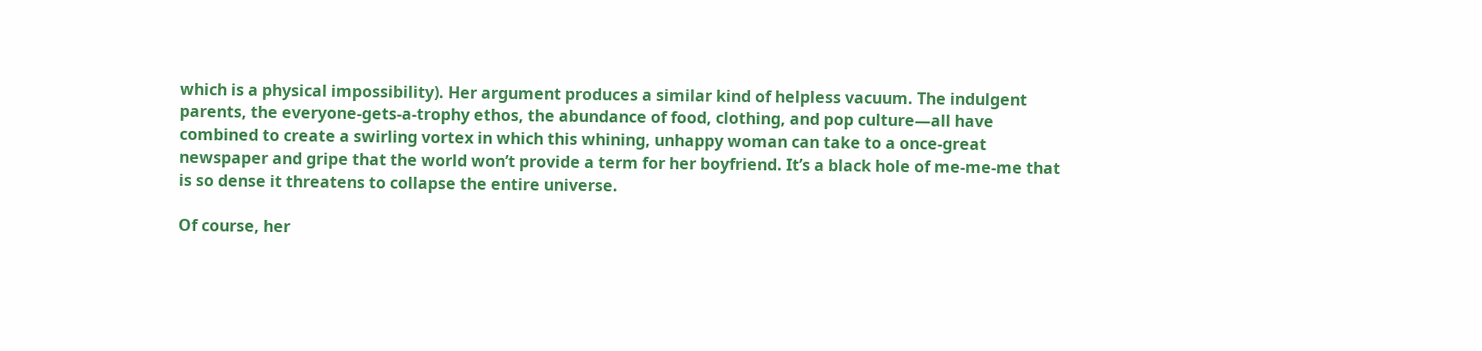which is a physical impossibility). Her argument produces a similar kind of helpless vacuum. The indulgent parents, the everyone-gets-a-trophy ethos, the abundance of food, clothing, and pop culture—all have combined to create a swirling vortex in which this whining, unhappy woman can take to a once-great newspaper and gripe that the world won’t provide a term for her boyfriend. It’s a black hole of me-me-me that is so dense it threatens to collapse the entire universe.

Of course, her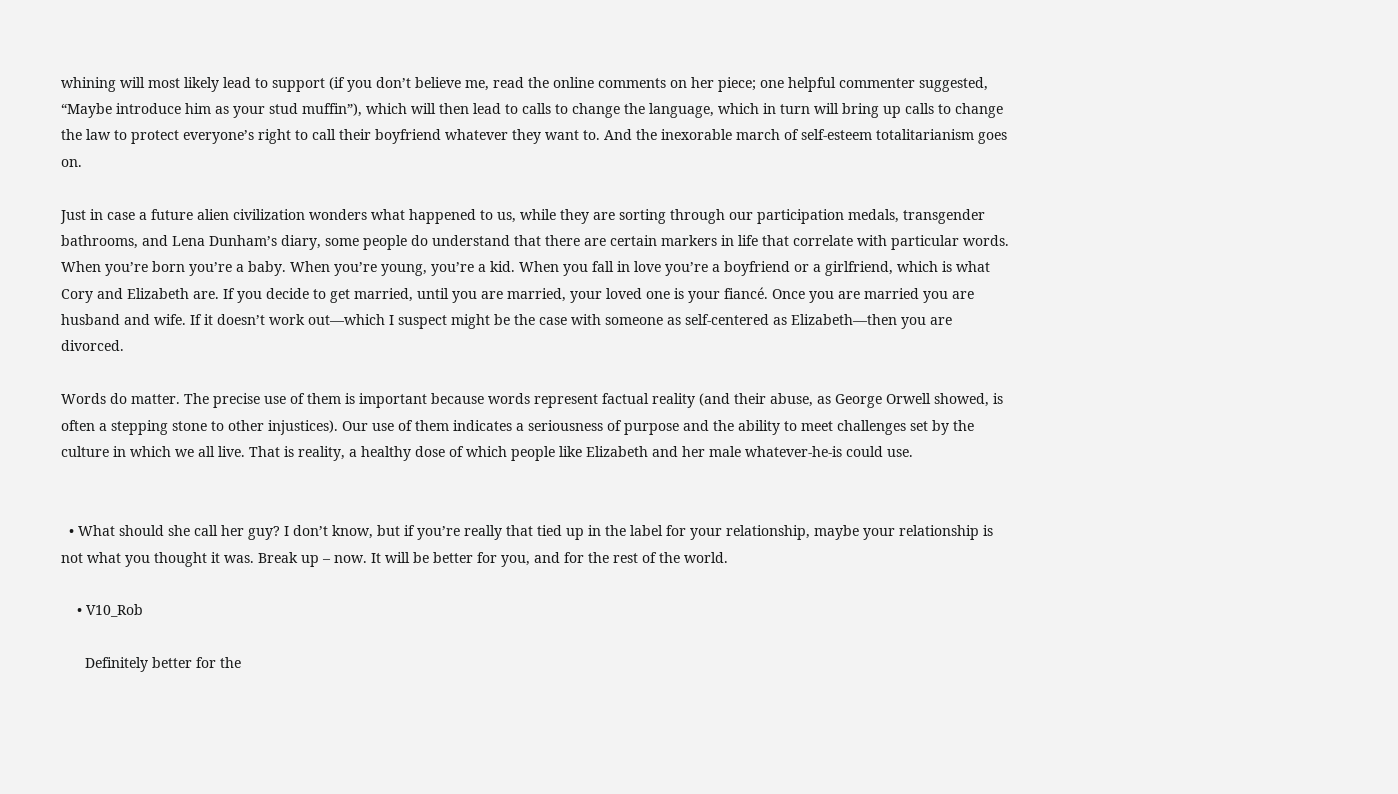whining will most likely lead to support (if you don’t believe me, read the online comments on her piece; one helpful commenter suggested, “Maybe introduce him as your stud muffin”), which will then lead to calls to change the language, which in turn will bring up calls to change the law to protect everyone’s right to call their boyfriend whatever they want to. And the inexorable march of self-esteem totalitarianism goes on.

Just in case a future alien civilization wonders what happened to us, while they are sorting through our participation medals, transgender bathrooms, and Lena Dunham’s diary, some people do understand that there are certain markers in life that correlate with particular words. When you’re born you’re a baby. When you’re young, you’re a kid. When you fall in love you’re a boyfriend or a girlfriend, which is what Cory and Elizabeth are. If you decide to get married, until you are married, your loved one is your fiancé. Once you are married you are husband and wife. If it doesn’t work out—which I suspect might be the case with someone as self-centered as Elizabeth—then you are divorced.

Words do matter. The precise use of them is important because words represent factual reality (and their abuse, as George Orwell showed, is often a stepping stone to other injustices). Our use of them indicates a seriousness of purpose and the ability to meet challenges set by the culture in which we all live. That is reality, a healthy dose of which people like Elizabeth and her male whatever-he-is could use.


  • What should she call her guy? I don’t know, but if you’re really that tied up in the label for your relationship, maybe your relationship is not what you thought it was. Break up – now. It will be better for you, and for the rest of the world.

    • V10_Rob

      Definitely better for the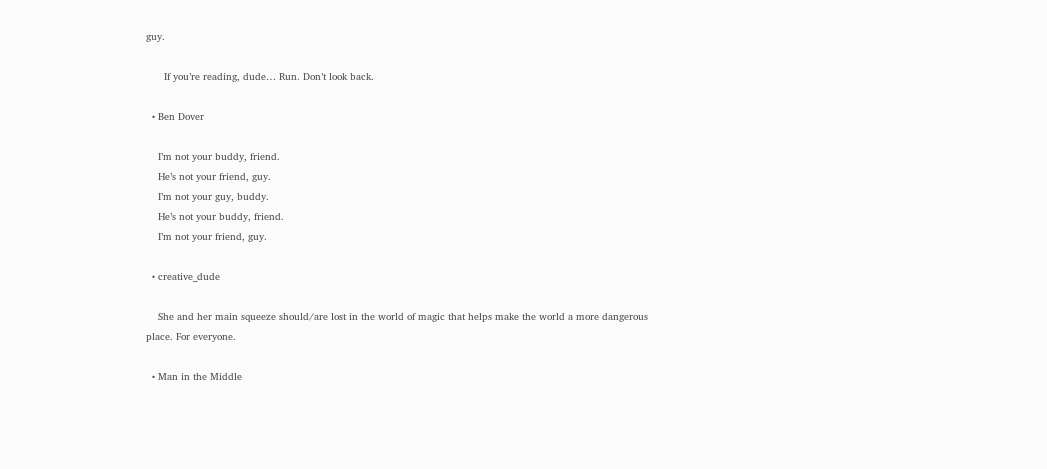guy.

      If you’re reading, dude… Run. Don’t look back.

  • Ben Dover

    I’m not your buddy, friend.
    He’s not your friend, guy.
    I’m not your guy, buddy.
    He’s not your buddy, friend.
    I’m not your friend, guy.

  • creative_dude

    She and her main squeeze should/are lost in the world of magic that helps make the world a more dangerous place. For everyone.

  • Man in the Middle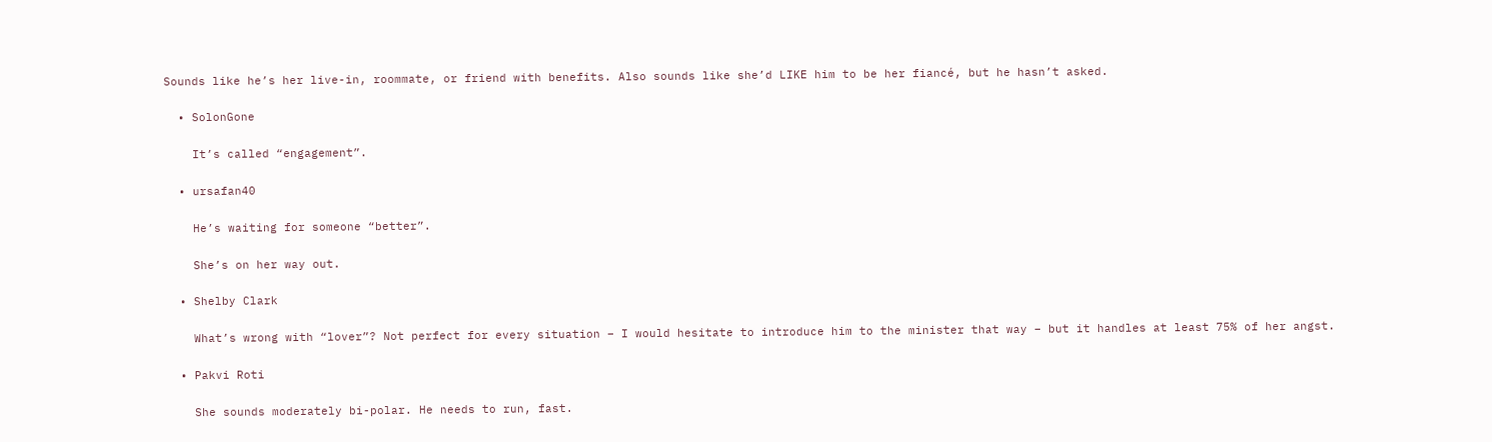Sounds like he’s her live-in, roommate, or friend with benefits. Also sounds like she’d LIKE him to be her fiancé, but he hasn’t asked.

  • SolonGone

    It’s called “engagement”.

  • ursafan40

    He’s waiting for someone “better”.

    She’s on her way out.

  • Shelby Clark

    What’s wrong with “lover”? Not perfect for every situation – I would hesitate to introduce him to the minister that way – but it handles at least 75% of her angst.

  • Pakvi Roti

    She sounds moderately bi-polar. He needs to run, fast.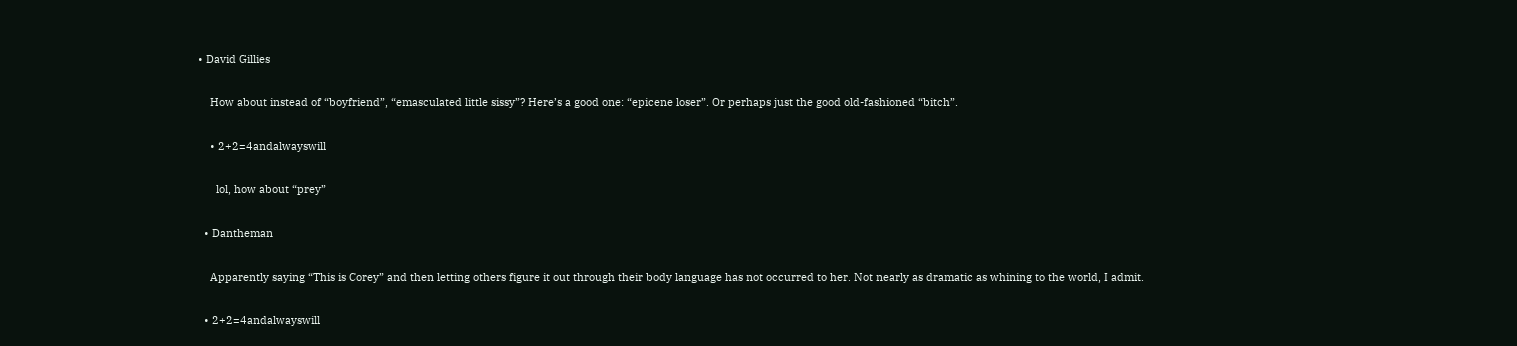• David Gillies

    How about instead of “boyfriend”, “emasculated little sissy”? Here’s a good one: “epicene loser”. Or perhaps just the good old-fashioned “bitch”.

    • 2+2=4andalwayswill

      lol, how about “prey”

  • Dantheman

    Apparently saying “This is Corey” and then letting others figure it out through their body language has not occurred to her. Not nearly as dramatic as whining to the world, I admit.

  • 2+2=4andalwayswill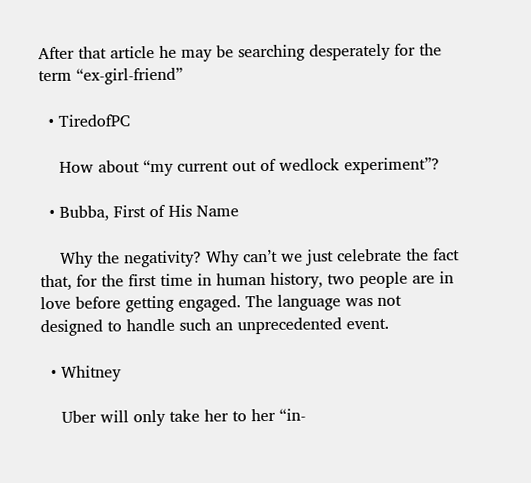After that article he may be searching desperately for the term “ex-girl-friend”

  • TiredofPC

    How about “my current out of wedlock experiment”?

  • Bubba, First of His Name

    Why the negativity? Why can’t we just celebrate the fact that, for the first time in human history, two people are in love before getting engaged. The language was not designed to handle such an unprecedented event.

  • Whitney

    Uber will only take her to her “in-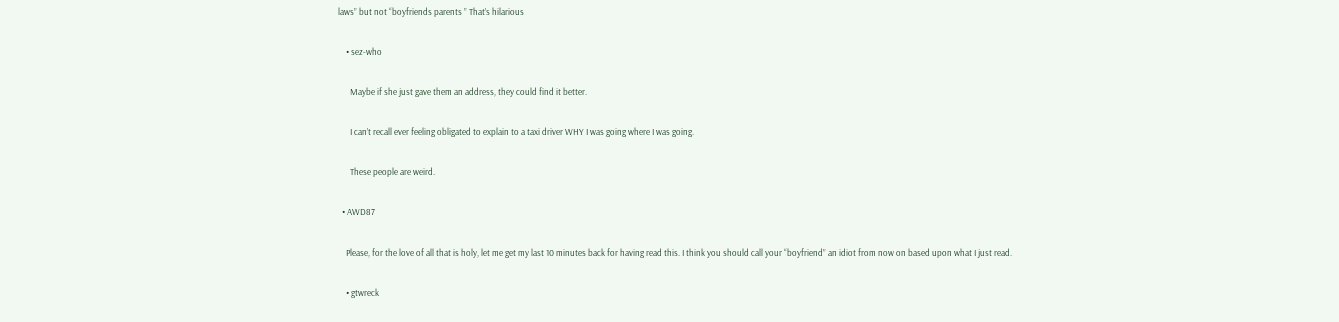laws” but not “boyfriends parents ” That’s hilarious

    • sez-who

      Maybe if she just gave them an address, they could find it better.

      I can’t recall ever feeling obligated to explain to a taxi driver WHY I was going where I was going.

      These people are weird.

  • AWD87

    Please, for the love of all that is holy, let me get my last 10 minutes back for having read this. I think you should call your “boyfriend” an idiot from now on based upon what I just read.

    • gtwreck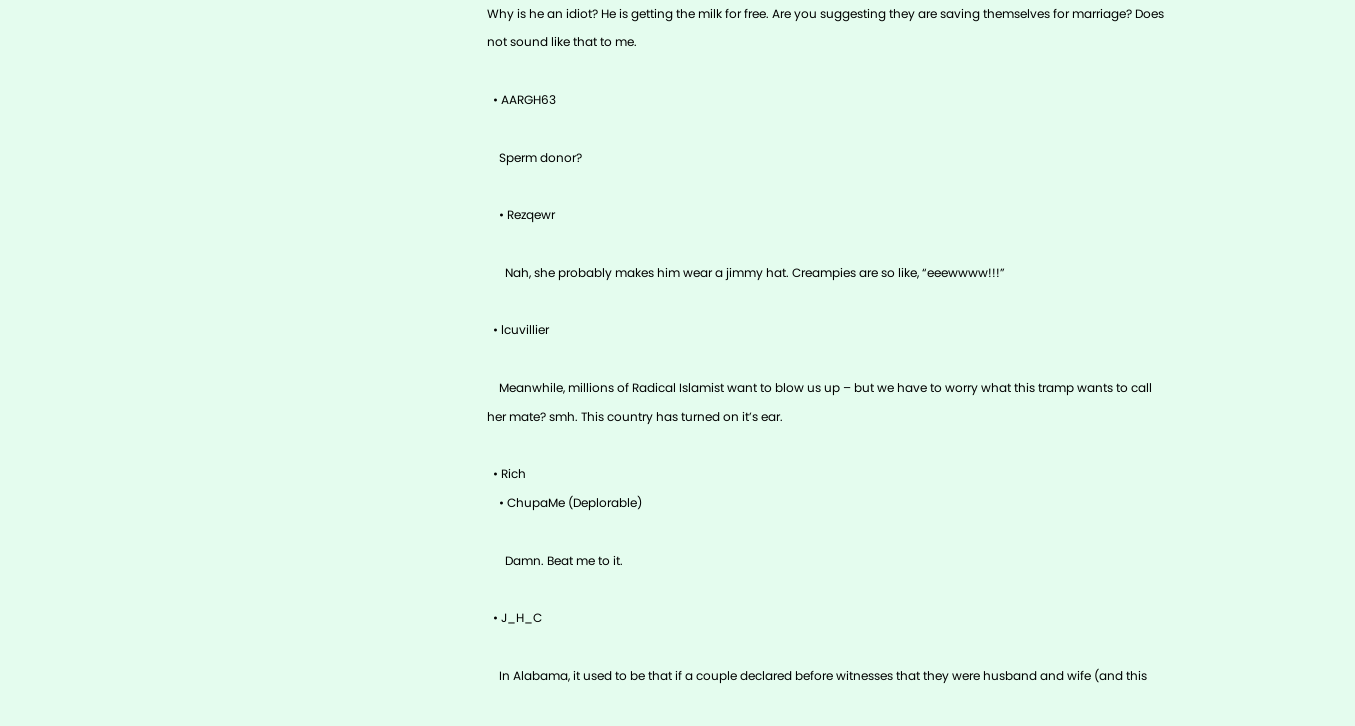Why is he an idiot? He is getting the milk for free. Are you suggesting they are saving themselves for marriage? Does not sound like that to me.

  • AARGH63

    Sperm donor?

    • Rezqewr

      Nah, she probably makes him wear a jimmy hat. Creampies are so like, “eeewwww!!!”

  • lcuvillier

    Meanwhile, millions of Radical Islamist want to blow us up – but we have to worry what this tramp wants to call her mate? smh. This country has turned on it’s ear.

  • Rich
    • ChupaMe (Deplorable)

      Damn. Beat me to it.

  • J_H_C

    In Alabama, it used to be that if a couple declared before witnesses that they were husband and wife (and this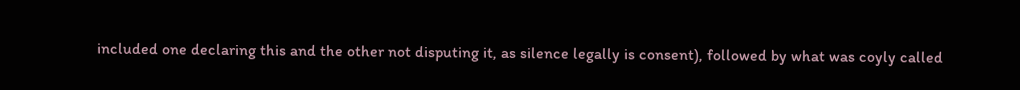included one declaring this and the other not disputing it, as silence legally is consent), followed by what was coyly called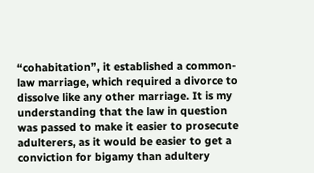“cohabitation”, it established a common-law marriage, which required a divorce to dissolve like any other marriage. It is my understanding that the law in question was passed to make it easier to prosecute adulterers, as it would be easier to get a conviction for bigamy than adultery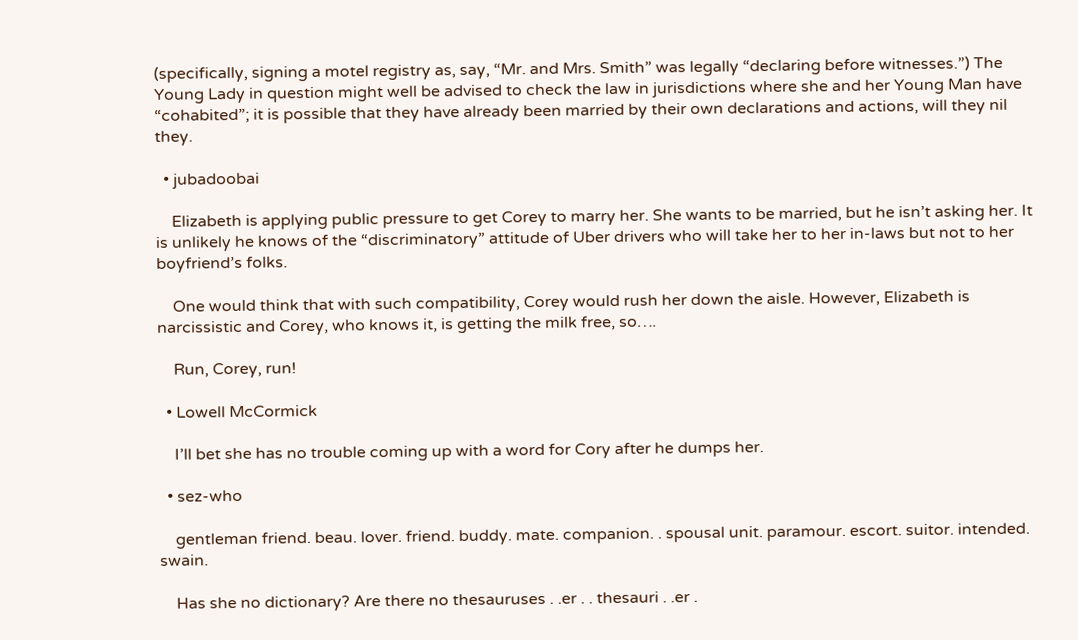(specifically, signing a motel registry as, say, “Mr. and Mrs. Smith” was legally “declaring before witnesses.”) The Young Lady in question might well be advised to check the law in jurisdictions where she and her Young Man have “cohabited”; it is possible that they have already been married by their own declarations and actions, will they nil they.

  • jubadoobai

    Elizabeth is applying public pressure to get Corey to marry her. She wants to be married, but he isn’t asking her. It is unlikely he knows of the “discriminatory” attitude of Uber drivers who will take her to her in-laws but not to her boyfriend’s folks.

    One would think that with such compatibility, Corey would rush her down the aisle. However, Elizabeth is narcissistic and Corey, who knows it, is getting the milk free, so….

    Run, Corey, run!

  • Lowell McCormick

    I’ll bet she has no trouble coming up with a word for Cory after he dumps her.

  • sez-who

    gentleman friend. beau. lover. friend. buddy. mate. companion. . spousal unit. paramour. escort. suitor. intended. swain.

    Has she no dictionary? Are there no thesauruses . .er . . thesauri . .er .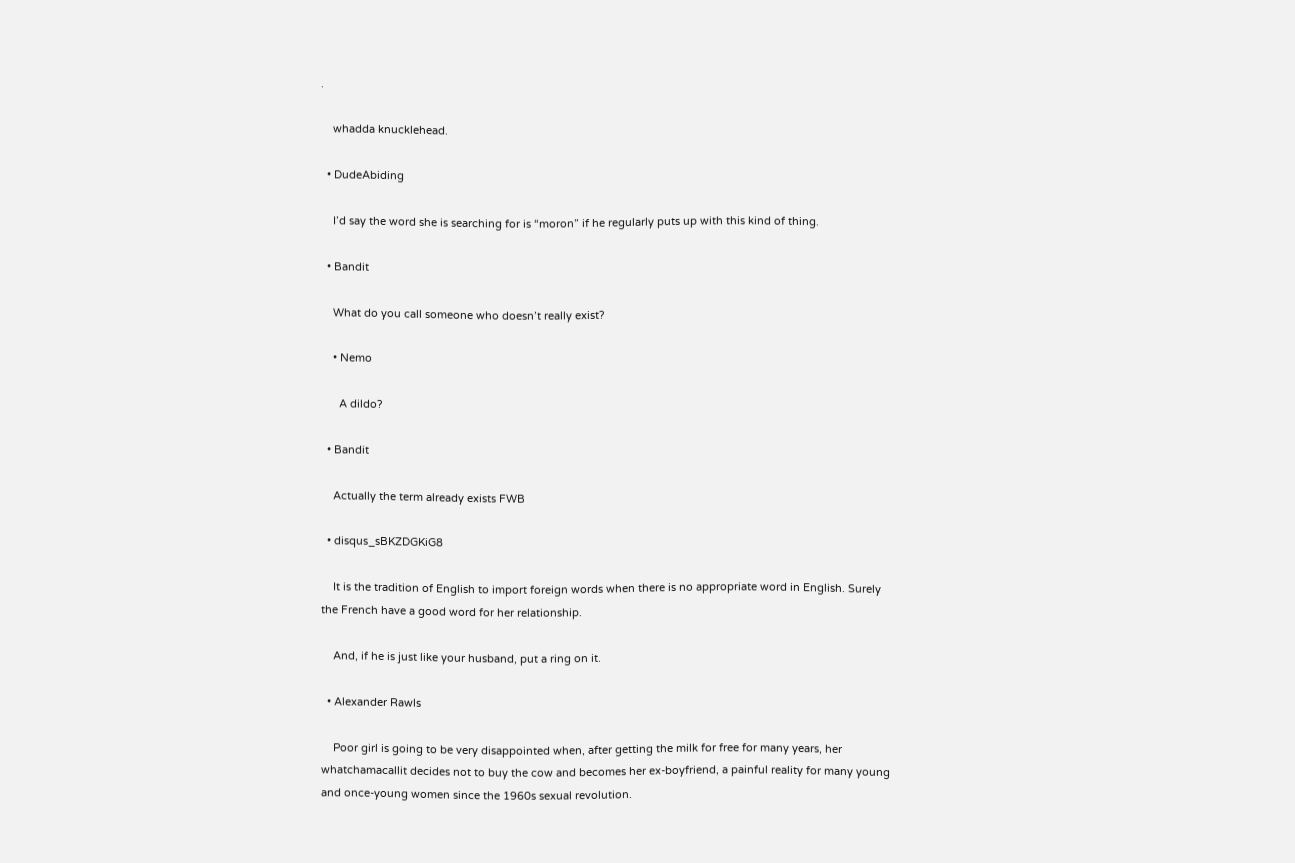.

    whadda knucklehead.

  • DudeAbiding

    I’d say the word she is searching for is “moron” if he regularly puts up with this kind of thing.

  • Bandit

    What do you call someone who doesn’t really exist?

    • Nemo

      A dildo?

  • Bandit

    Actually the term already exists FWB

  • disqus_sBKZDGKiG8

    It is the tradition of English to import foreign words when there is no appropriate word in English. Surely the French have a good word for her relationship.

    And, if he is just like your husband, put a ring on it.

  • Alexander Rawls

    Poor girl is going to be very disappointed when, after getting the milk for free for many years, her whatchamacallit decides not to buy the cow and becomes her ex-boyfriend, a painful reality for many young and once-young women since the 1960s sexual revolution.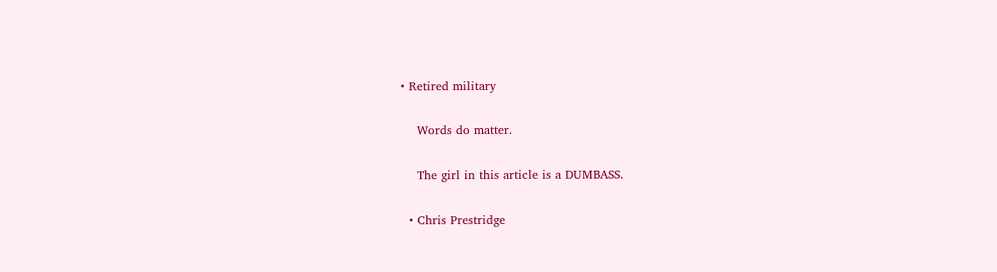• Retired military

    Words do matter.

    The girl in this article is a DUMBASS.

  • Chris Prestridge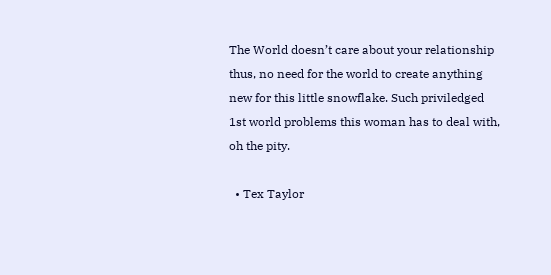The World doesn’t care about your relationship thus, no need for the world to create anything new for this little snowflake. Such priviledged 1st world problems this woman has to deal with, oh the pity.

  • Tex Taylor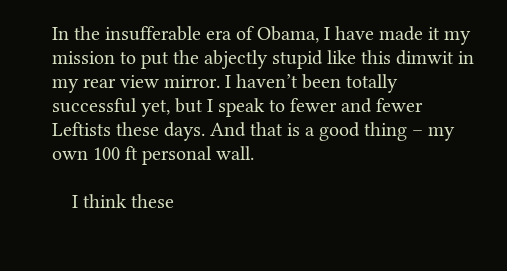In the insufferable era of Obama, I have made it my mission to put the abjectly stupid like this dimwit in my rear view mirror. I haven’t been totally successful yet, but I speak to fewer and fewer Leftists these days. And that is a good thing – my own 100 ft personal wall.

    I think these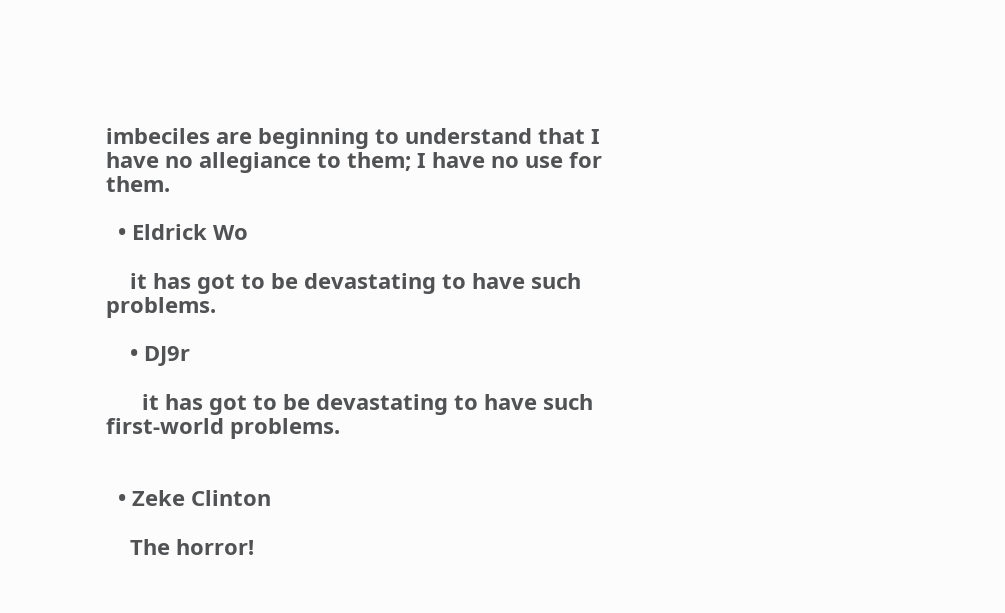imbeciles are beginning to understand that I have no allegiance to them; I have no use for them.

  • Eldrick Wo

    it has got to be devastating to have such problems.

    • DJ9r

      it has got to be devastating to have such first-world problems.


  • Zeke Clinton

    The horror!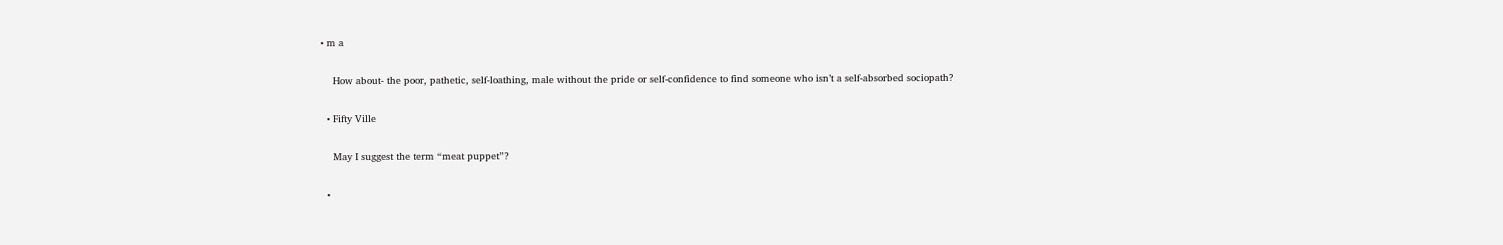• m a

    How about- the poor, pathetic, self-loathing, male without the pride or self-confidence to find someone who isn’t a self-absorbed sociopath?

  • Fifty Ville

    May I suggest the term “meat puppet”?

  •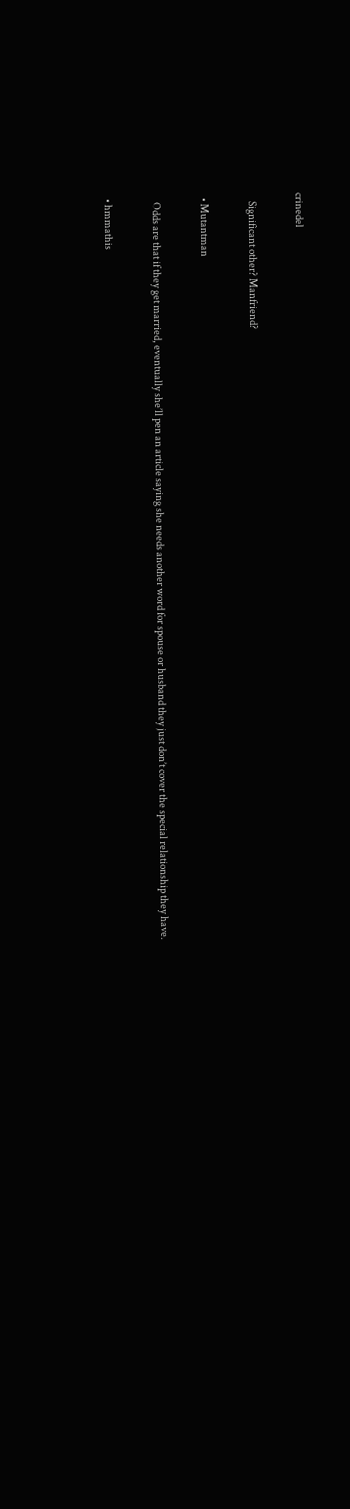crinedel

    Significant other? Manfriend?

  • Mutantman

    Odds are that if they get married, eventually she’ll pen an article saying she needs another word for spouse or husband they just don’t cover the special relationship they have.

  • hmmathis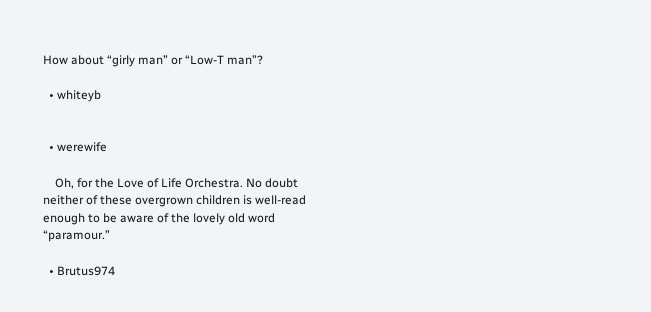How about “girly man” or “Low-T man”?

  • whiteyb


  • werewife

    Oh, for the Love of Life Orchestra. No doubt neither of these overgrown children is well-read enough to be aware of the lovely old word “paramour.”

  • Brutus974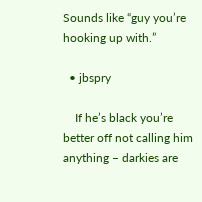Sounds like “guy you’re hooking up with.”

  • jbspry

    If he’s black you’re better off not calling him anything – darkies are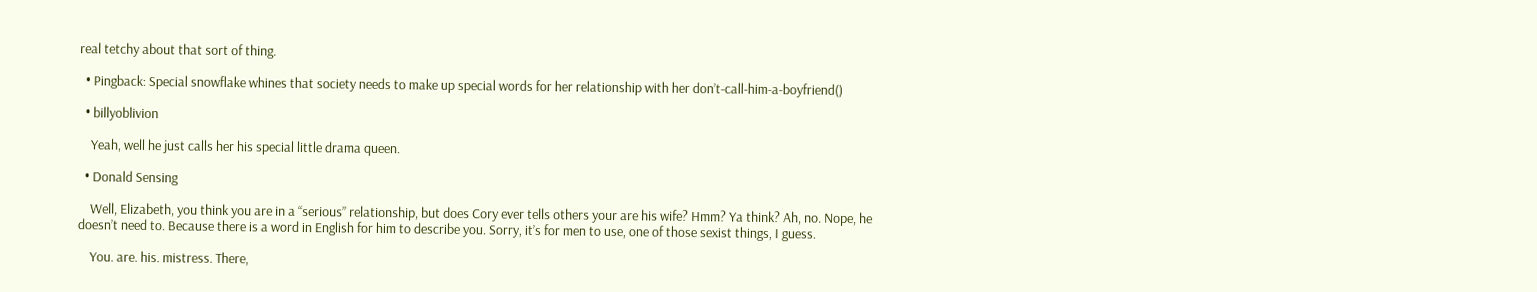real tetchy about that sort of thing.

  • Pingback: Special snowflake whines that society needs to make up special words for her relationship with her don’t-call-him-a-boyfriend()

  • billyoblivion

    Yeah, well he just calls her his special little drama queen.

  • Donald Sensing

    Well, Elizabeth, you think you are in a “serious” relationship, but does Cory ever tells others your are his wife? Hmm? Ya think? Ah, no. Nope, he doesn’t need to. Because there is a word in English for him to describe you. Sorry, it’s for men to use, one of those sexist things, I guess.

    You. are. his. mistress. There,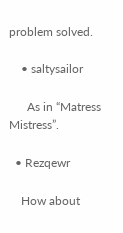problem solved.

    • saltysailor

      As in “Matress Mistress”.

  • Rezqewr

    How about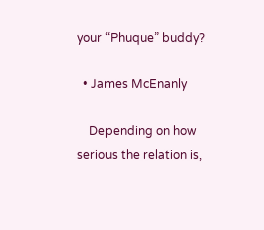your “Phuque” buddy?

  • James McEnanly

    Depending on how serious the relation is,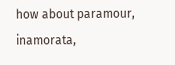how about paramour, inamorata,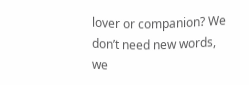lover or companion? We don’t need new words, we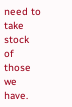need to take stock of those we have.